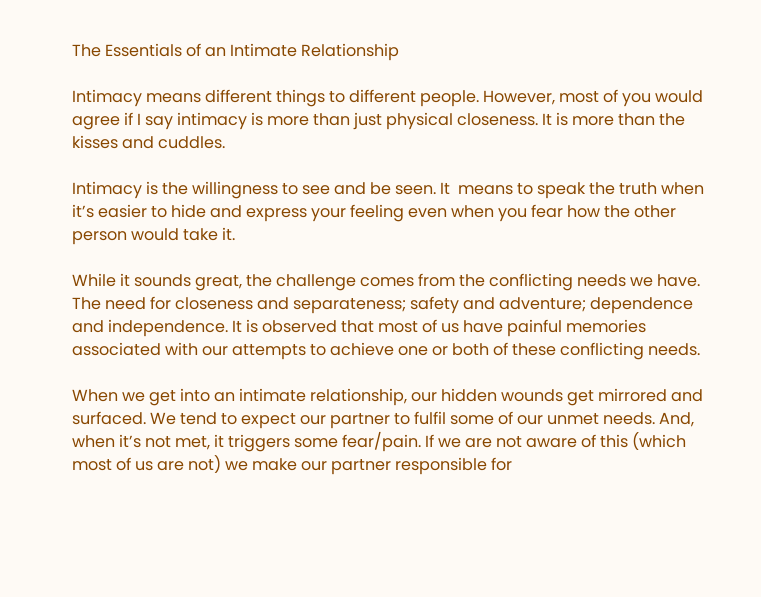The Essentials of an Intimate Relationship

Intimacy means different things to different people. However, most of you would agree if I say intimacy is more than just physical closeness. It is more than the kisses and cuddles.

Intimacy is the willingness to see and be seen. It  means to speak the truth when it’s easier to hide and express your feeling even when you fear how the other person would take it.

While it sounds great, the challenge comes from the conflicting needs we have. The need for closeness and separateness; safety and adventure; dependence and independence. It is observed that most of us have painful memories associated with our attempts to achieve one or both of these conflicting needs.

When we get into an intimate relationship, our hidden wounds get mirrored and surfaced. We tend to expect our partner to fulfil some of our unmet needs. And, when it’s not met, it triggers some fear/pain. If we are not aware of this (which most of us are not) we make our partner responsible for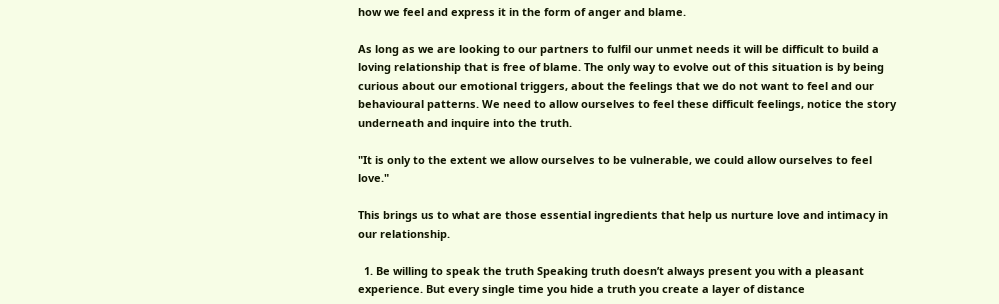how we feel and express it in the form of anger and blame.

As long as we are looking to our partners to fulfil our unmet needs it will be difficult to build a loving relationship that is free of blame. The only way to evolve out of this situation is by being curious about our emotional triggers, about the feelings that we do not want to feel and our behavioural patterns. We need to allow ourselves to feel these difficult feelings, notice the story underneath and inquire into the truth.

"It is only to the extent we allow ourselves to be vulnerable, we could allow ourselves to feel love."

This brings us to what are those essential ingredients that help us nurture love and intimacy in our relationship.

  1. Be willing to speak the truth Speaking truth doesn’t always present you with a pleasant experience. But every single time you hide a truth you create a layer of distance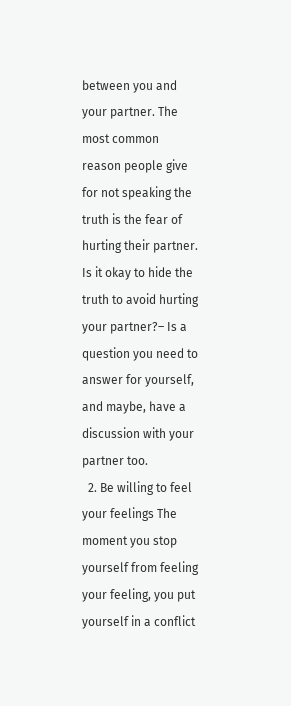between you and your partner. The most common reason people give for not speaking the truth is the fear of hurting their partner. Is it okay to hide the truth to avoid hurting your partner?– Is a question you need to answer for yourself, and maybe, have a discussion with your partner too.
  2. Be willing to feel your feelings The moment you stop yourself from feeling your feeling, you put yourself in a conflict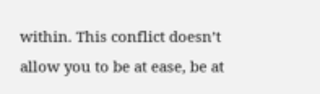within. This conflict doesn’t allow you to be at ease, be at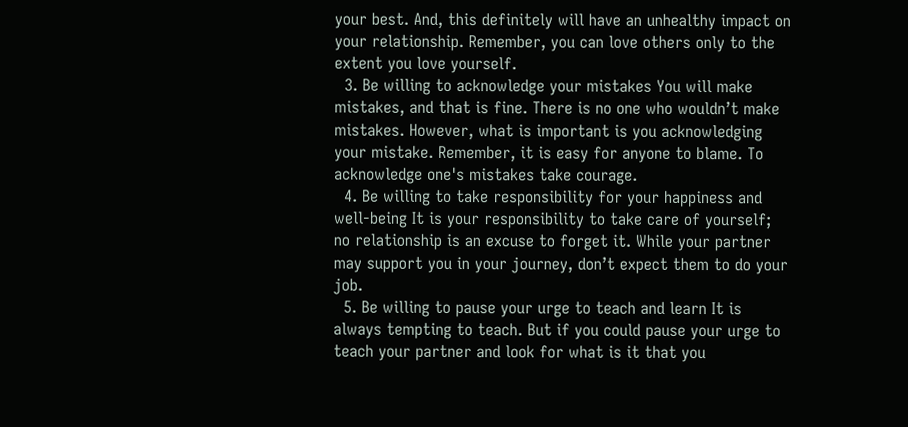your best. And, this definitely will have an unhealthy impact on your relationship. Remember, you can love others only to the extent you love yourself.
  3. Be willing to acknowledge your mistakes You will make mistakes, and that is fine. There is no one who wouldn’t make mistakes. However, what is important is you acknowledging your mistake. Remember, it is easy for anyone to blame. To acknowledge one's mistakes take courage.
  4. Be willing to take responsibility for your happiness and well-being It is your responsibility to take care of yourself; no relationship is an excuse to forget it. While your partner may support you in your journey, don’t expect them to do your job.
  5. Be willing to pause your urge to teach and learn It is always tempting to teach. But if you could pause your urge to teach your partner and look for what is it that you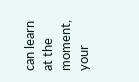can learn at the moment, your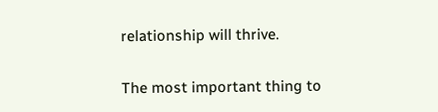relationship will thrive.

The most important thing to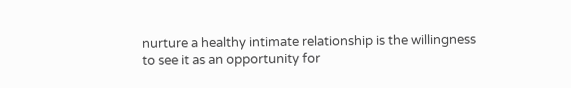nurture a healthy intimate relationship is the willingness to see it as an opportunity for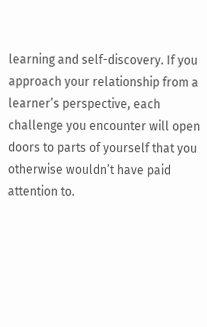learning and self-discovery. If you approach your relationship from a learner’s perspective, each challenge you encounter will open doors to parts of yourself that you otherwise wouldn’t have paid attention to.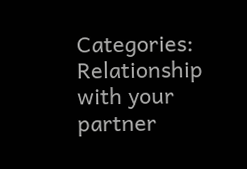Categories: Relationship with your partner